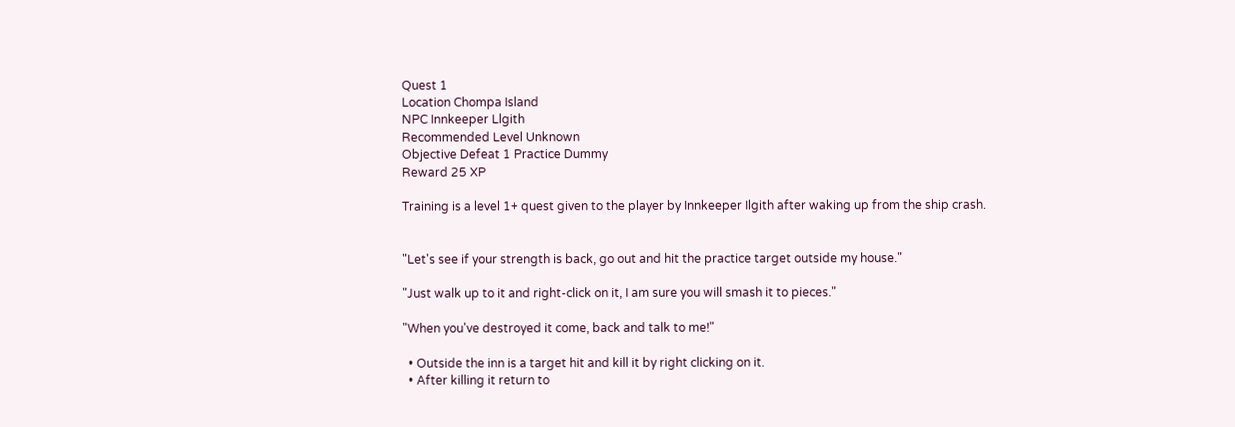Quest 1
Location Chompa Island
NPC Innkeeper Llgith
Recommended Level Unknown
Objective Defeat 1 Practice Dummy
Reward 25 XP

Training is a level 1+ quest given to the player by Innkeeper Ilgith after waking up from the ship crash.


"Let's see if your strength is back, go out and hit the practice target outside my house."

"Just walk up to it and right-click on it, I am sure you will smash it to pieces."

"When you've destroyed it come, back and talk to me!"

  • Outside the inn is a target hit and kill it by right clicking on it.
  • After killing it return to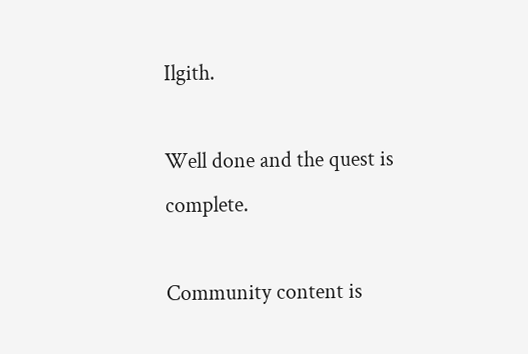Ilgith.

Well done and the quest is complete.

Community content is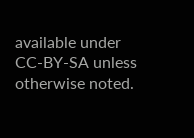available under CC-BY-SA unless otherwise noted.